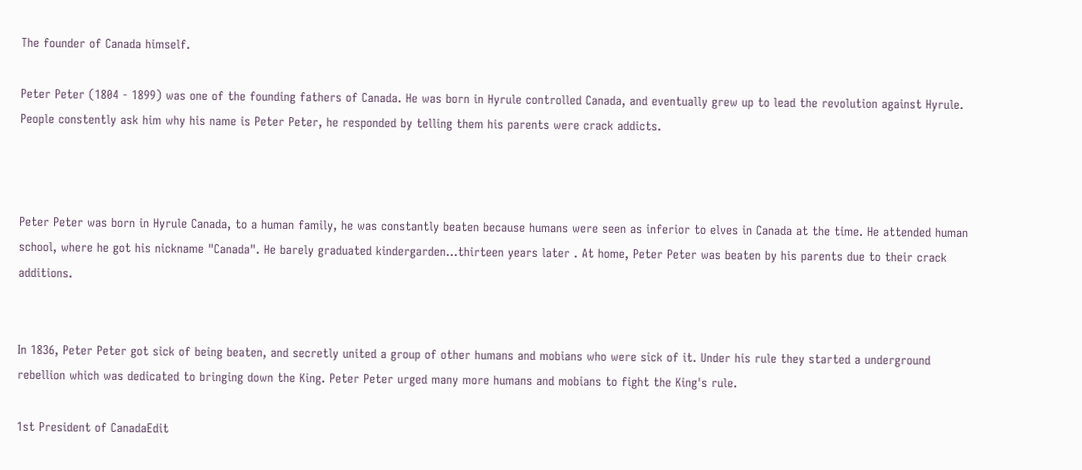The founder of Canada himself.

Peter Peter (1804 - 1899) was one of the founding fathers of Canada. He was born in Hyrule controlled Canada, and eventually grew up to lead the revolution against Hyrule. People constently ask him why his name is Peter Peter, he responded by telling them his parents were crack addicts.



Peter Peter was born in Hyrule Canada, to a human family, he was constantly beaten because humans were seen as inferior to elves in Canada at the time. He attended human school, where he got his nickname "Canada". He barely graduated kindergarden...thirteen years later . At home, Peter Peter was beaten by his parents due to their crack additions.


In 1836, Peter Peter got sick of being beaten, and secretly united a group of other humans and mobians who were sick of it. Under his rule they started a underground rebellion which was dedicated to bringing down the King. Peter Peter urged many more humans and mobians to fight the King's rule.

1st President of CanadaEdit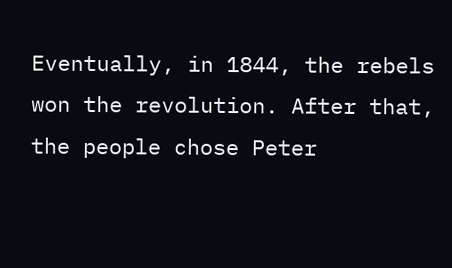Eventually, in 1844, the rebels won the revolution. After that, the people chose Peter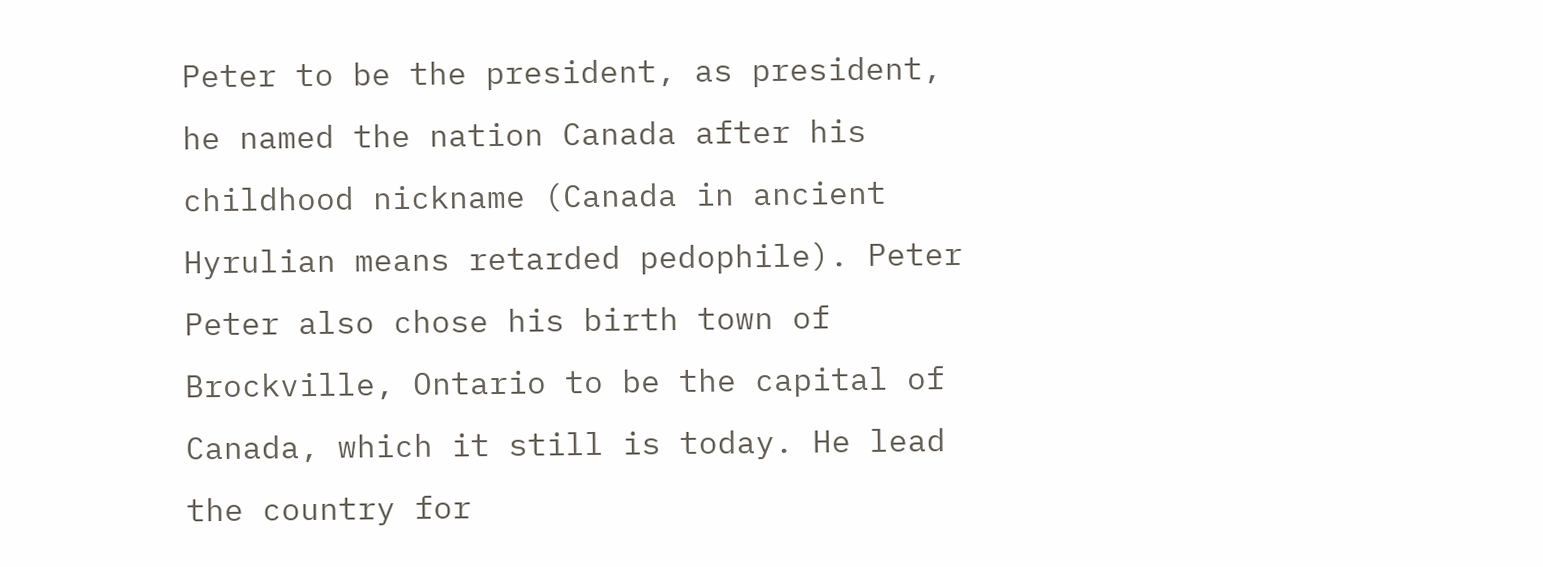Peter to be the president, as president, he named the nation Canada after his childhood nickname (Canada in ancient Hyrulian means retarded pedophile). Peter Peter also chose his birth town of Brockville, Ontario to be the capital of Canada, which it still is today. He lead the country for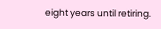eight years until retiring.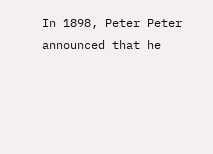In 1898, Peter Peter announced that he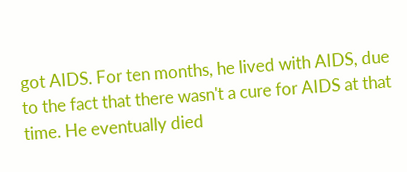got AIDS. For ten months, he lived with AIDS, due to the fact that there wasn't a cure for AIDS at that time. He eventually died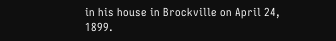in his house in Brockville on April 24, 1899.